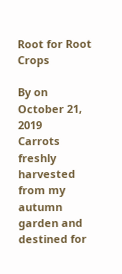Root for Root Crops

By on October 21, 2019
Carrots freshly harvested from my autumn garden and destined for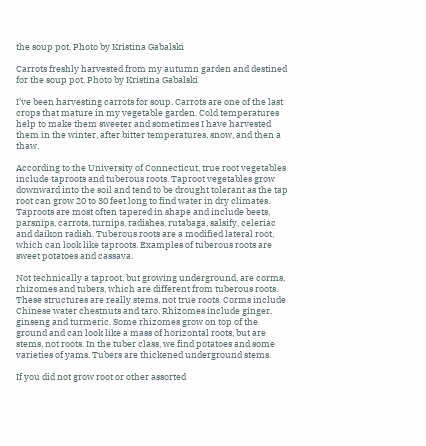the soup pot. Photo by Kristina Gabalski

Carrots freshly harvested from my autumn garden and destined for the soup pot. Photo by Kristina Gabalski

I’ve been harvesting carrots for soup. Carrots are one of the last crops that mature in my vegetable garden. Cold temperatures help to make them sweeter and sometimes I have harvested them in the winter, after bitter temperatures, snow, and then a thaw.

According to the University of Connecticut, true root vegetables include taproots and tuberous roots. Taproot vegetables grow downward into the soil and tend to be drought tolerant as the tap root can grow 20 to 30 feet long to find water in dry climates. Taproots are most often tapered in shape and include beets, parsnips, carrots, turnips, radishes, rutabaga, salsify, celeriac and daikon radish. Tuberous roots are a modified lateral root, which can look like taproots. Examples of tuberous roots are sweet potatoes and cassava.

Not technically a taproot, but growing underground, are corms, rhizomes and tubers, which are different from tuberous roots. These structures are really stems, not true roots. Corms include Chinese water chestnuts and taro. Rhizomes include ginger, ginseng and turmeric. Some rhizomes grow on top of the ground and can look like a mass of horizontal roots, but are stems, not roots. In the tuber class, we find potatoes and some varieties of yams. Tubers are thickened underground stems.

If you did not grow root or other assorted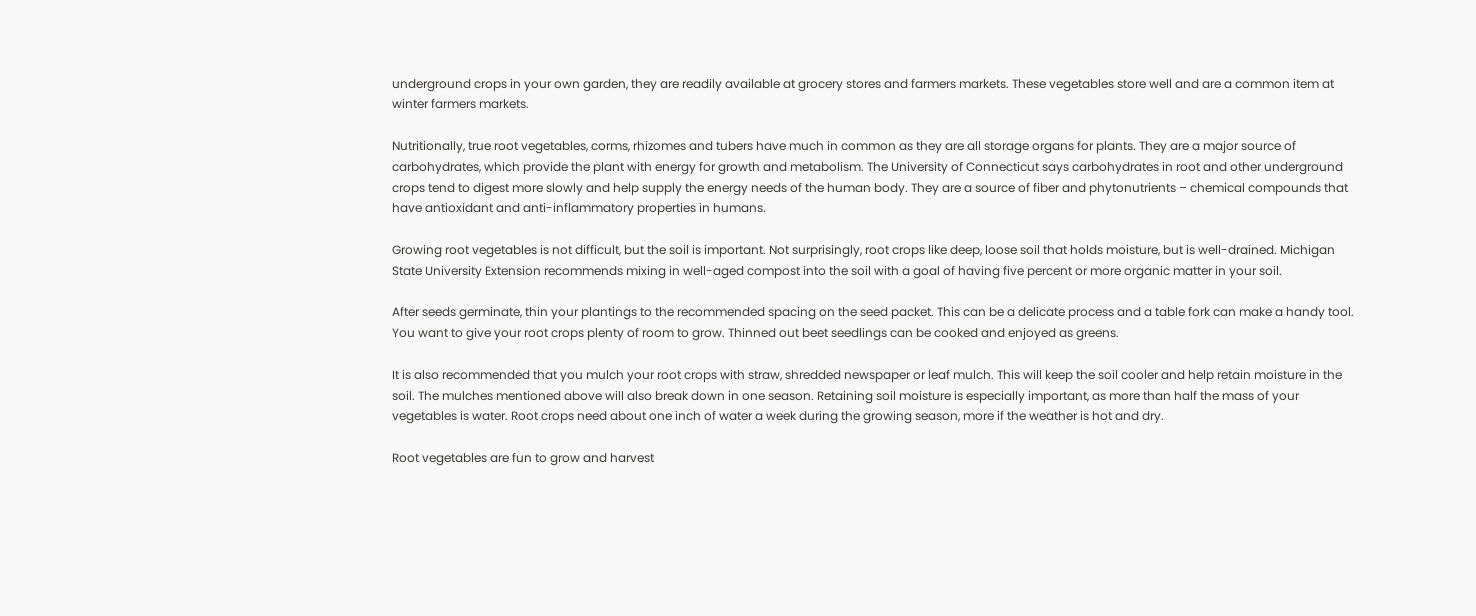underground crops in your own garden, they are readily available at grocery stores and farmers markets. These vegetables store well and are a common item at winter farmers markets.

Nutritionally, true root vegetables, corms, rhizomes and tubers have much in common as they are all storage organs for plants. They are a major source of carbohydrates, which provide the plant with energy for growth and metabolism. The University of Connecticut says carbohydrates in root and other underground crops tend to digest more slowly and help supply the energy needs of the human body. They are a source of fiber and phytonutrients – chemical compounds that have antioxidant and anti-inflammatory properties in humans.

Growing root vegetables is not difficult, but the soil is important. Not surprisingly, root crops like deep, loose soil that holds moisture, but is well-drained. Michigan State University Extension recommends mixing in well-aged compost into the soil with a goal of having five percent or more organic matter in your soil.

After seeds germinate, thin your plantings to the recommended spacing on the seed packet. This can be a delicate process and a table fork can make a handy tool. You want to give your root crops plenty of room to grow. Thinned out beet seedlings can be cooked and enjoyed as greens.

It is also recommended that you mulch your root crops with straw, shredded newspaper or leaf mulch. This will keep the soil cooler and help retain moisture in the soil. The mulches mentioned above will also break down in one season. Retaining soil moisture is especially important, as more than half the mass of your vegetables is water. Root crops need about one inch of water a week during the growing season, more if the weather is hot and dry.

Root vegetables are fun to grow and harvest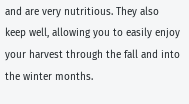and are very nutritious. They also keep well, allowing you to easily enjoy your harvest through the fall and into the winter months.